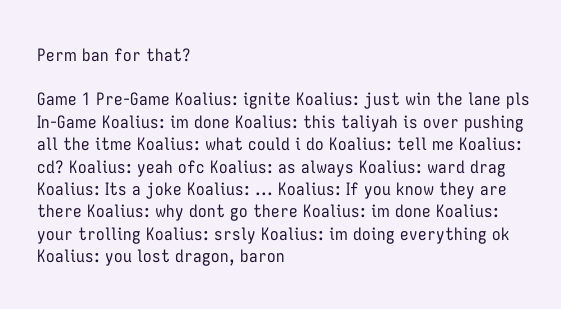Perm ban for that?

Game 1 Pre-Game Koalius: ignite Koalius: just win the lane pls In-Game Koalius: im done Koalius: this taliyah is over pushing all the itme Koalius: what could i do Koalius: tell me Koalius: cd? Koalius: yeah ofc Koalius: as always Koalius: ward drag Koalius: Its a joke Koalius: ... Koalius: If you know they are there Koalius: why dont go there Koalius: im done Koalius: your trolling Koalius: srsly Koalius: im doing everything ok Koalius: you lost dragon, baron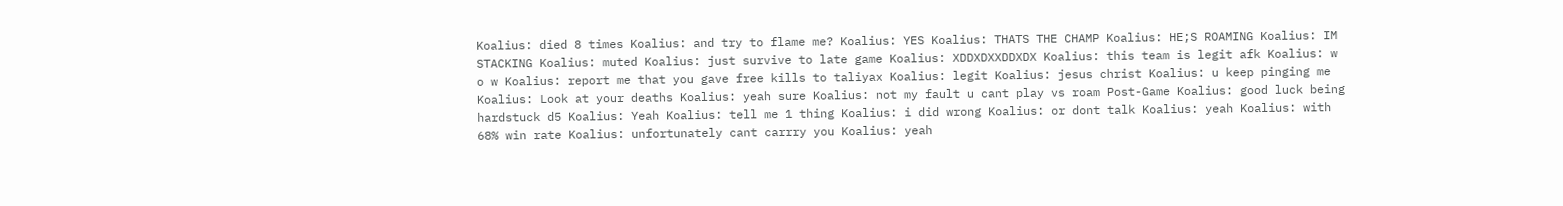Koalius: died 8 times Koalius: and try to flame me? Koalius: YES Koalius: THATS THE CHAMP Koalius: HE;S ROAMING Koalius: IM STACKING Koalius: muted Koalius: just survive to late game Koalius: XDDXDXXDDXDX Koalius: this team is legit afk Koalius: w o w Koalius: report me that you gave free kills to taliyax Koalius: legit Koalius: jesus christ Koalius: u keep pinging me Koalius: Look at your deaths Koalius: yeah sure Koalius: not my fault u cant play vs roam Post-Game Koalius: good luck being hardstuck d5 Koalius: Yeah Koalius: tell me 1 thing Koalius: i did wrong Koalius: or dont talk Koalius: yeah Koalius: with 68% win rate Koalius: unfortunately cant carrry you Koalius: yeah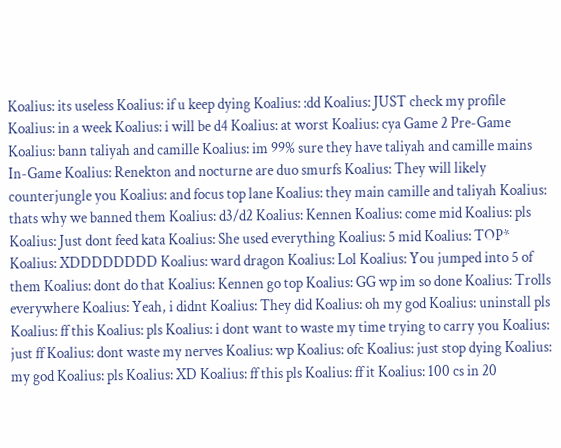Koalius: its useless Koalius: if u keep dying Koalius: :dd Koalius: JUST check my profile Koalius: in a week Koalius: i will be d4 Koalius: at worst Koalius: cya Game 2 Pre-Game Koalius: bann taliyah and camille Koalius: im 99% sure they have taliyah and camille mains In-Game Koalius: Renekton and nocturne are duo smurfs Koalius: They will likely counterjungle you Koalius: and focus top lane Koalius: they main camille and taliyah Koalius: thats why we banned them Koalius: d3/d2 Koalius: Kennen Koalius: come mid Koalius: pls Koalius: Just dont feed kata Koalius: She used everything Koalius: 5 mid Koalius: TOP* Koalius: XDDDDDDDD Koalius: ward dragon Koalius: Lol Koalius: You jumped into 5 of them Koalius: dont do that Koalius: Kennen go top Koalius: GG wp im so done Koalius: Trolls everywhere Koalius: Yeah, i didnt Koalius: They did Koalius: oh my god Koalius: uninstall pls Koalius: ff this Koalius: pls Koalius: i dont want to waste my time trying to carry you Koalius: just ff Koalius: dont waste my nerves Koalius: wp Koalius: ofc Koalius: just stop dying Koalius: my god Koalius: pls Koalius: XD Koalius: ff this pls Koalius: ff it Koalius: 100 cs in 20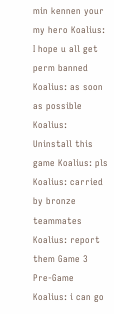min kennen your my hero Koalius: I hope u all get perm banned Koalius: as soon as possible Koalius: Uninstall this game Koalius: pls Koalius: carried by bronze teammates Koalius: report them Game 3 Pre-Game Koalius: i can go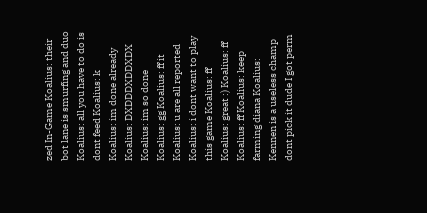zed In-Game Koalius: their bot lane is smurfing and duo Koalius: all you have to do is dont feed Koalius: k Koalius: im done already Koalius: DXDDDXDDXDX Koalius: im so done Koalius: gg Koalius: ff it Koalius: u are all reported Koalius: i dont want to play this game Koalius: ff Koalius: great :) Koalius: ff Koalius: ff Koalius: keep farming diana Koalius: Kennen is a useless champ dont pick it dude I got perm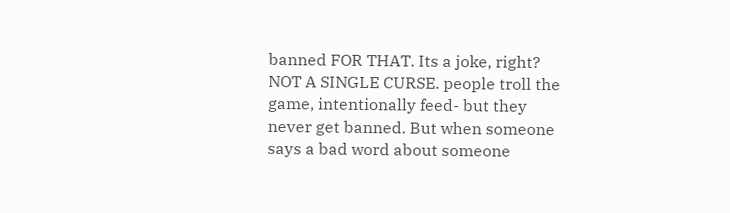banned FOR THAT. Its a joke, right? NOT A SINGLE CURSE. people troll the game, intentionally feed- but they never get banned. But when someone says a bad word about someone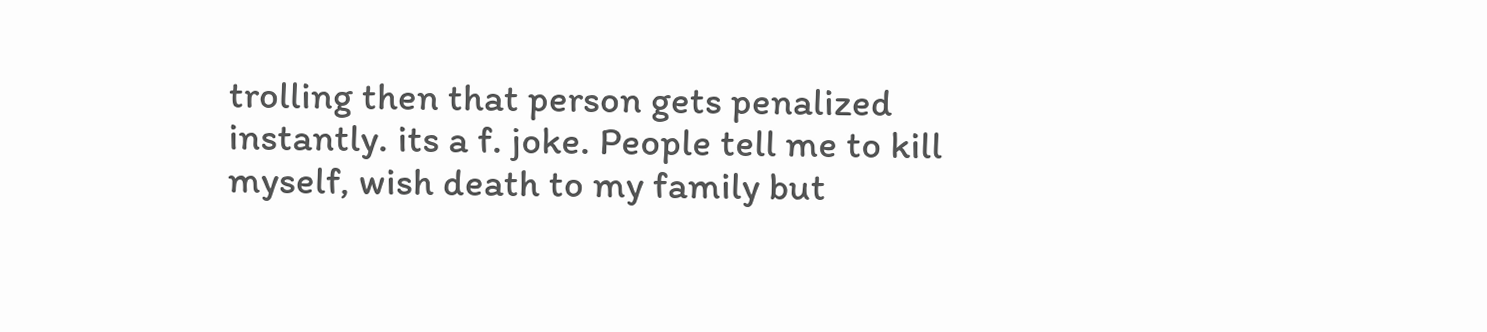trolling then that person gets penalized instantly. its a f. joke. People tell me to kill myself, wish death to my family but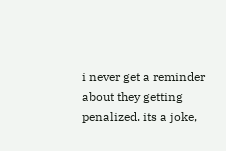i never get a reminder about they getting penalized. its a joke,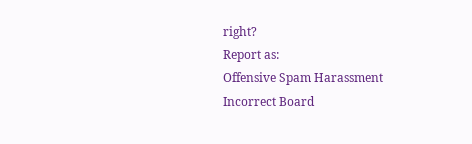right?
Report as:
Offensive Spam Harassment Incorrect Board